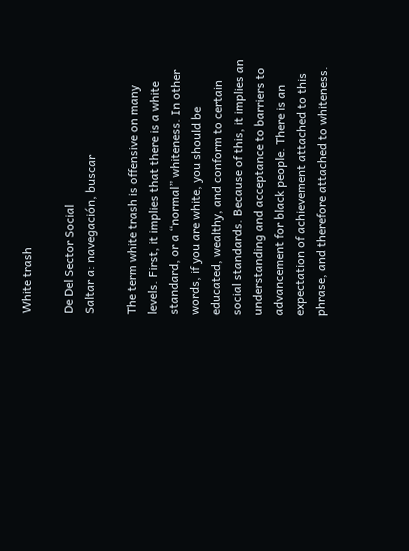White trash

De Del Sector Social
Saltar a: navegación, buscar

The term white trash is offensive on many levels. First, it implies that there is a white standard, or a “normal” whiteness. In other words, if you are white, you should be educated, wealthy, and conform to certain social standards. Because of this, it implies an understanding and acceptance to barriers to advancement for black people. There is an expectation of achievement attached to this phrase, and therefore attached to whiteness.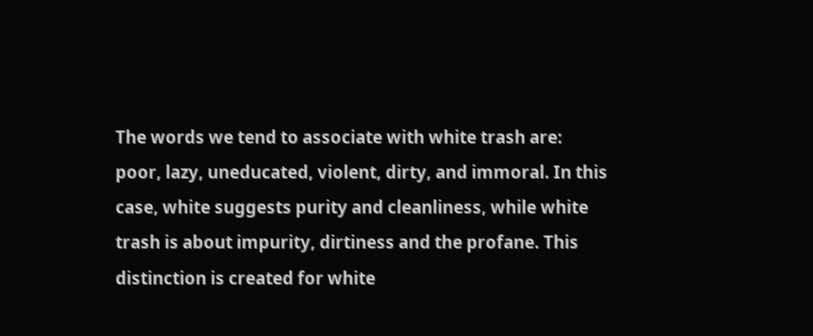The words we tend to associate with white trash are: poor, lazy, uneducated, violent, dirty, and immoral. In this case, white suggests purity and cleanliness, while white trash is about impurity, dirtiness and the profane. This distinction is created for white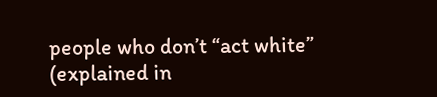people who don’t “act white” (explained in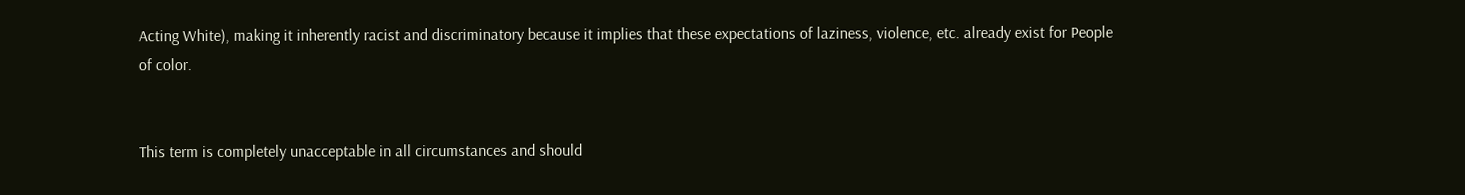Acting White), making it inherently racist and discriminatory because it implies that these expectations of laziness, violence, etc. already exist for People of color.


This term is completely unacceptable in all circumstances and should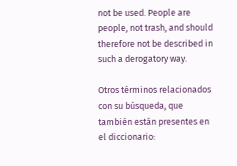not be used. People are people, not trash, and should therefore not be described in such a derogatory way.

Otros términos relacionados con su búsqueda, que también están presentes en el diccionario: